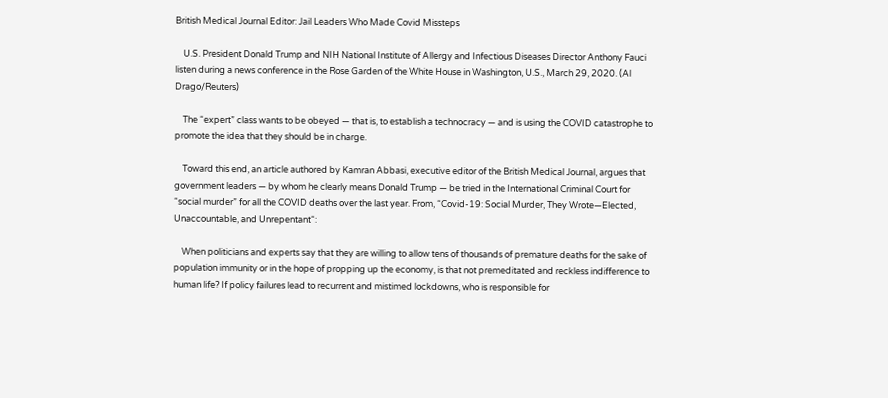British Medical Journal Editor: Jail Leaders Who Made Covid Missteps

    U.S. President Donald Trump and NIH National Institute of Allergy and Infectious Diseases Director Anthony Fauci listen during a news conference in the Rose Garden of the White House in Washington, U.S., March 29, 2020. (Al Drago/Reuters)

    The “expert” class wants to be obeyed — that is, to establish a technocracy — and is using the COVID catastrophe to promote the idea that they should be in charge.

    Toward this end, an article authored by Kamran Abbasi, executive editor of the British Medical Journal, argues that government leaders — by whom he clearly means Donald Trump — be tried in the International Criminal Court for “social murder” for all the COVID deaths over the last year. From, “Covid-19: Social Murder, They Wrote—Elected, Unaccountable, and Unrepentant“:

    When politicians and experts say that they are willing to allow tens of thousands of premature deaths for the sake of population immunity or in the hope of propping up the economy, is that not premeditated and reckless indifference to human life? If policy failures lead to recurrent and mistimed lockdowns, who is responsible for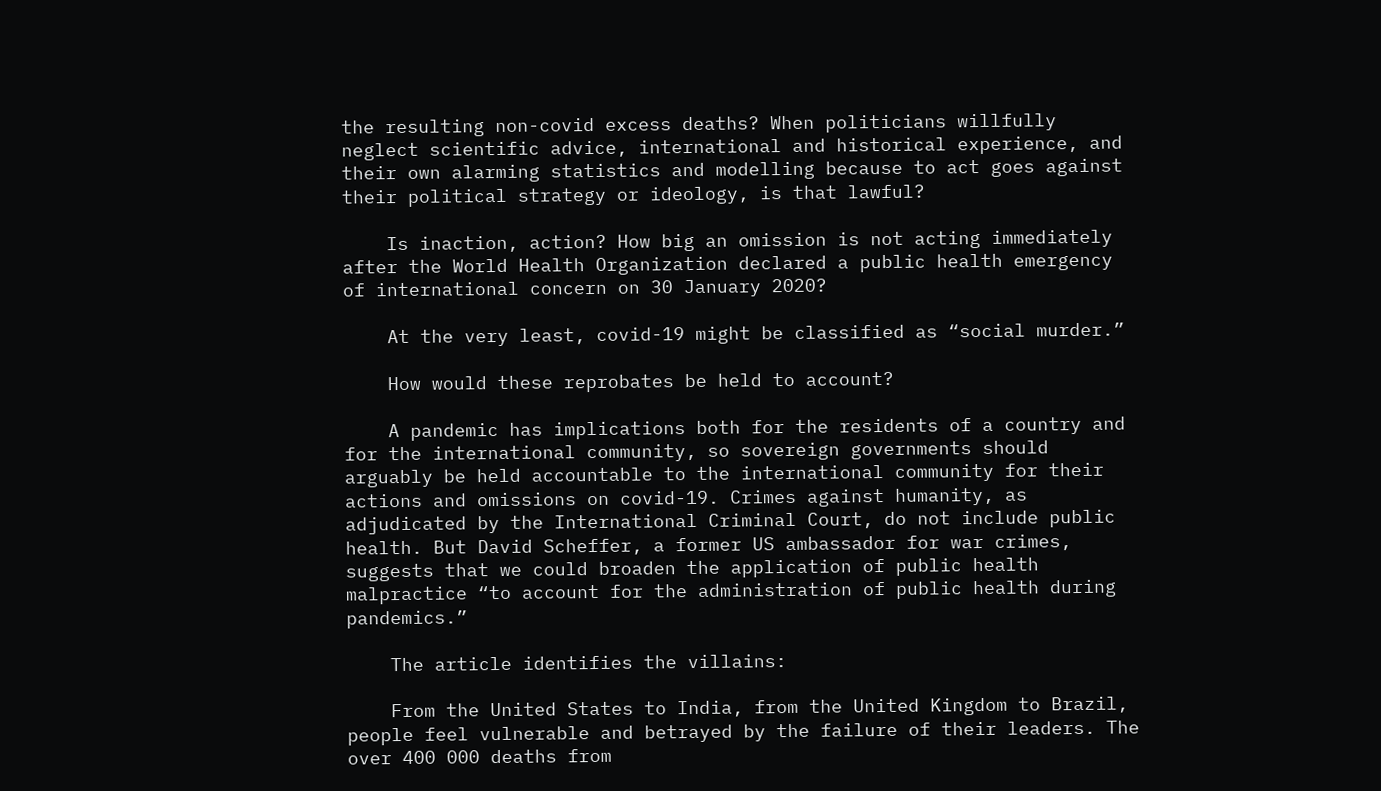the resulting non-covid excess deaths? When politicians willfully neglect scientific advice, international and historical experience, and their own alarming statistics and modelling because to act goes against their political strategy or ideology, is that lawful?

    Is inaction, action? How big an omission is not acting immediately after the World Health Organization declared a public health emergency of international concern on 30 January 2020?

    At the very least, covid-19 might be classified as “social murder.”

    How would these reprobates be held to account?

    A pandemic has implications both for the residents of a country and for the international community, so sovereign governments should arguably be held accountable to the international community for their actions and omissions on covid-19. Crimes against humanity, as adjudicated by the International Criminal Court, do not include public health. But David Scheffer, a former US ambassador for war crimes, suggests that we could broaden the application of public health malpractice “to account for the administration of public health during pandemics.”

    The article identifies the villains:

    From the United States to India, from the United Kingdom to Brazil, people feel vulnerable and betrayed by the failure of their leaders. The over 400 000 deaths from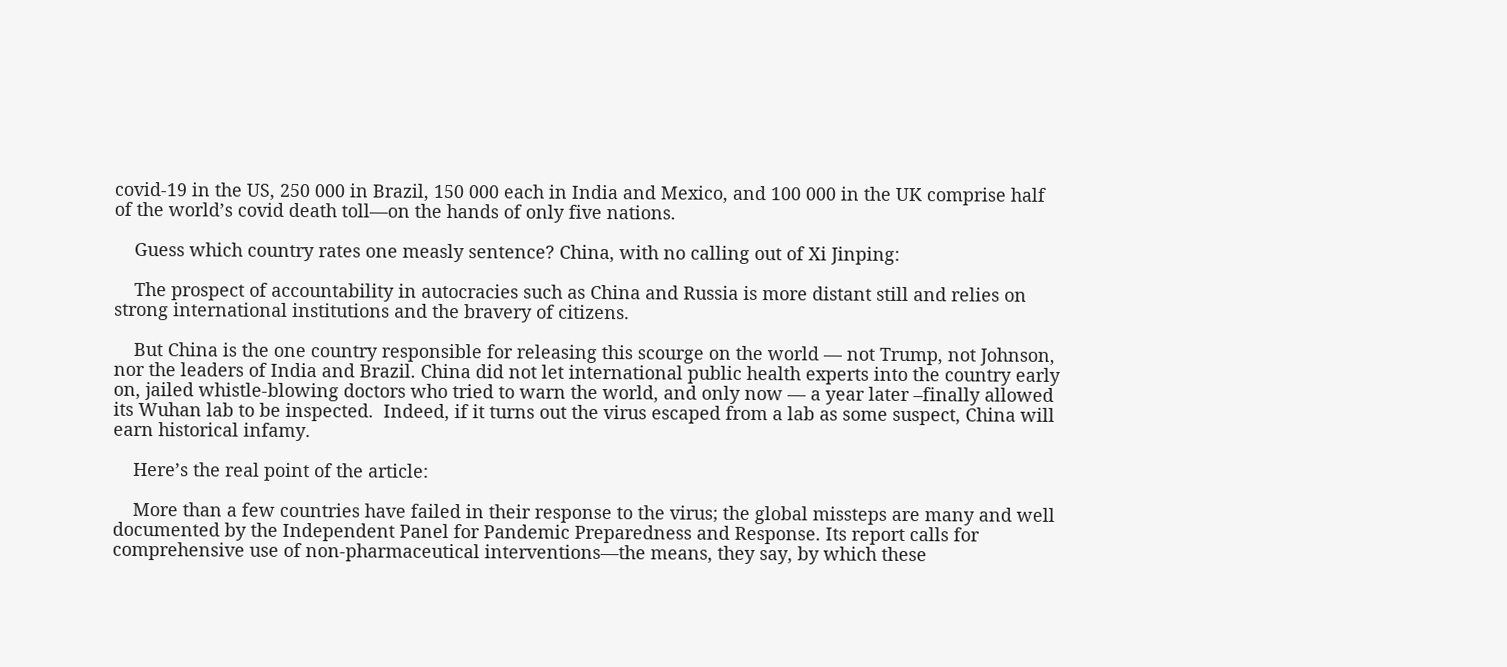covid-19 in the US, 250 000 in Brazil, 150 000 each in India and Mexico, and 100 000 in the UK comprise half of the world’s covid death toll—on the hands of only five nations.

    Guess which country rates one measly sentence? China, with no calling out of Xi Jinping:

    The prospect of accountability in autocracies such as China and Russia is more distant still and relies on strong international institutions and the bravery of citizens.

    But China is the one country responsible for releasing this scourge on the world — not Trump, not Johnson, nor the leaders of India and Brazil. China did not let international public health experts into the country early on, jailed whistle-blowing doctors who tried to warn the world, and only now — a year later –finally allowed its Wuhan lab to be inspected.  Indeed, if it turns out the virus escaped from a lab as some suspect, China will earn historical infamy.

    Here’s the real point of the article:

    More than a few countries have failed in their response to the virus; the global missteps are many and well documented by the Independent Panel for Pandemic Preparedness and Response. Its report calls for comprehensive use of non-pharmaceutical interventions—the means, they say, by which these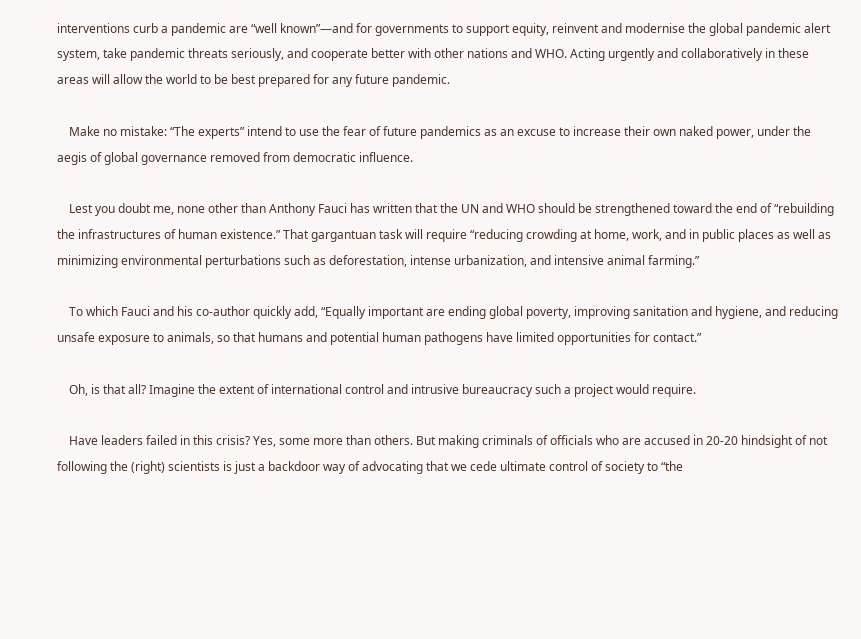interventions curb a pandemic are “well known”—and for governments to support equity, reinvent and modernise the global pandemic alert system, take pandemic threats seriously, and cooperate better with other nations and WHO. Acting urgently and collaboratively in these areas will allow the world to be best prepared for any future pandemic.

    Make no mistake: “The experts” intend to use the fear of future pandemics as an excuse to increase their own naked power, under the aegis of global governance removed from democratic influence.

    Lest you doubt me, none other than Anthony Fauci has written that the UN and WHO should be strengthened toward the end of “rebuilding the infrastructures of human existence.” That gargantuan task will require “reducing crowding at home, work, and in public places as well as minimizing environmental perturbations such as deforestation, intense urbanization, and intensive animal farming.”

    To which Fauci and his co-author quickly add, “Equally important are ending global poverty, improving sanitation and hygiene, and reducing unsafe exposure to animals, so that humans and potential human pathogens have limited opportunities for contact.”

    Oh, is that all? Imagine the extent of international control and intrusive bureaucracy such a project would require.

    Have leaders failed in this crisis? Yes, some more than others. But making criminals of officials who are accused in 20-20 hindsight of not following the (right) scientists is just a backdoor way of advocating that we cede ultimate control of society to “the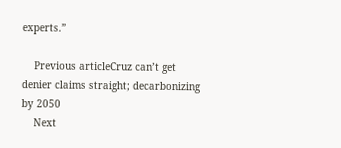experts.”

    Previous articleCruz can’t get denier claims straight; decarbonizing by 2050
    Next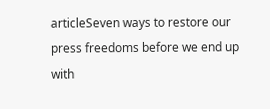articleSeven ways to restore our press freedoms before we end up with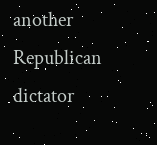another Republican dictator